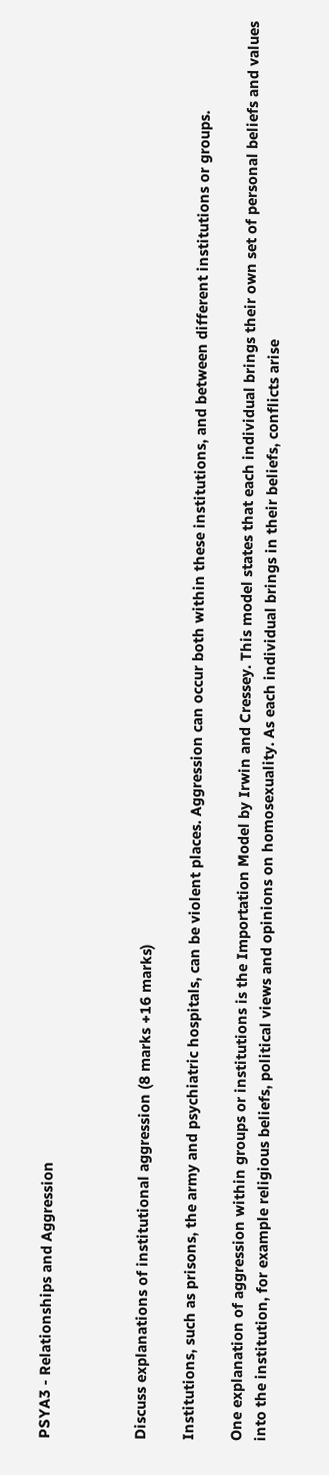PSYA3 - Relationships and Aggression



Discuss explanations of institutional aggression (8 marks +16 marks)

Institutions, such as prisons, the army and psychiatric hospitals, can be violent places. Aggression can occur both within these institutions, and between different institutions or groups.

One explanation of aggression within groups or institutions is the Importation Model by Irwin and Cressey. This model states that each individual brings their own set of personal beliefs and values into the institution, for example religious beliefs, political views and opinions on homosexuality. As each individual brings in their beliefs, conflicts arise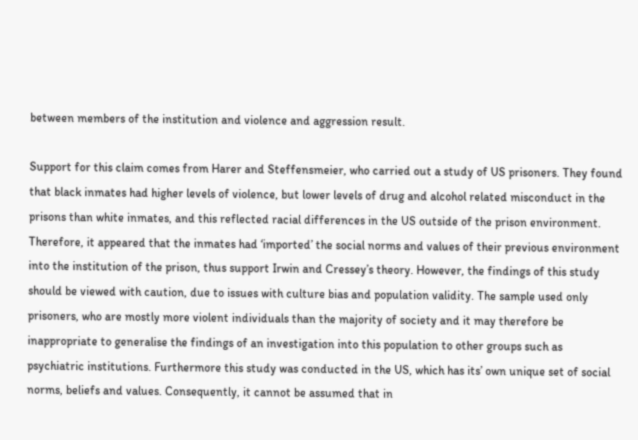between members of the institution and violence and aggression result.

Support for this claim comes from Harer and Steffensmeier, who carried out a study of US prisoners. They found that black inmates had higher levels of violence, but lower levels of drug and alcohol related misconduct in the prisons than white inmates, and this reflected racial differences in the US outside of the prison environment. Therefore, it appeared that the inmates had ‘imported’ the social norms and values of their previous environment into the institution of the prison, thus support Irwin and Cressey’s theory. However, the findings of this study should be viewed with caution, due to issues with culture bias and population validity. The sample used only prisoners, who are mostly more violent individuals than the majority of society and it may therefore be inappropriate to generalise the findings of an investigation into this population to other groups such as psychiatric institutions. Furthermore this study was conducted in the US, which has its’ own unique set of social norms, beliefs and values. Consequently, it cannot be assumed that in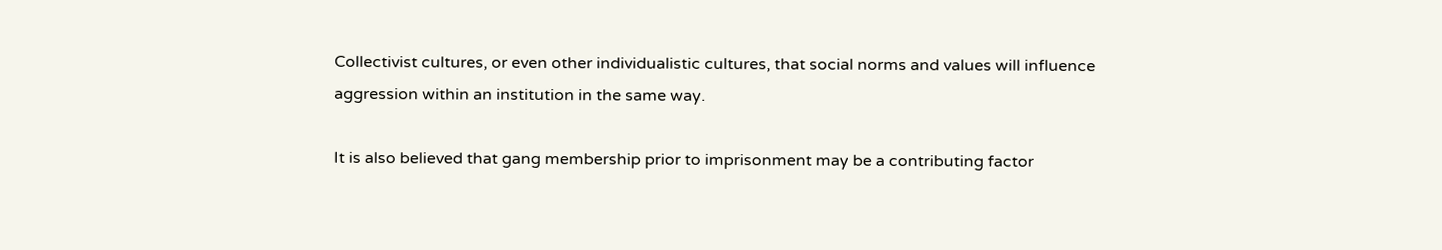Collectivist cultures, or even other individualistic cultures, that social norms and values will influence aggression within an institution in the same way.

It is also believed that gang membership prior to imprisonment may be a contributing factor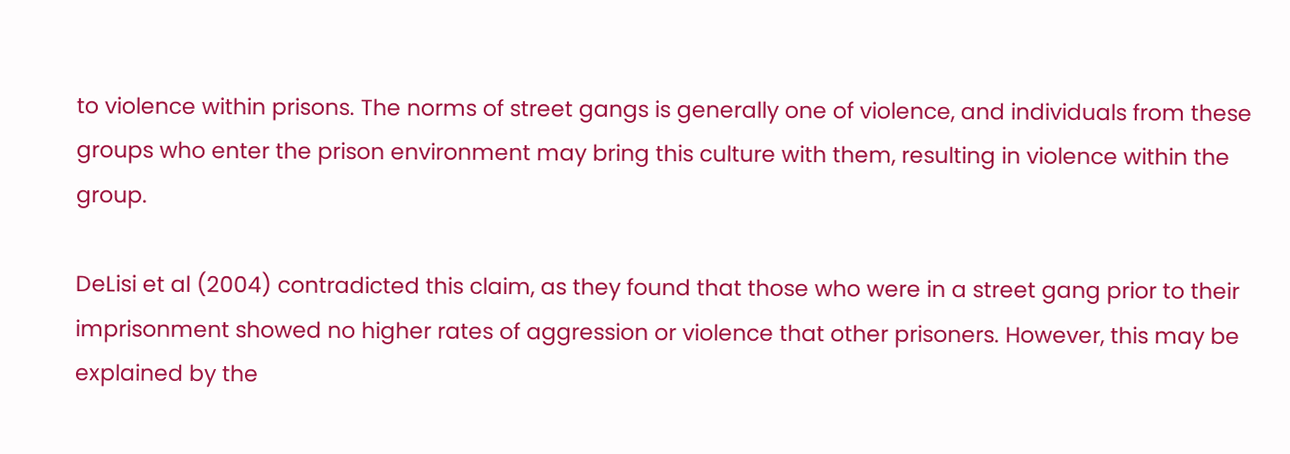to violence within prisons. The norms of street gangs is generally one of violence, and individuals from these groups who enter the prison environment may bring this culture with them, resulting in violence within the group.

DeLisi et al (2004) contradicted this claim, as they found that those who were in a street gang prior to their imprisonment showed no higher rates of aggression or violence that other prisoners. However, this may be explained by the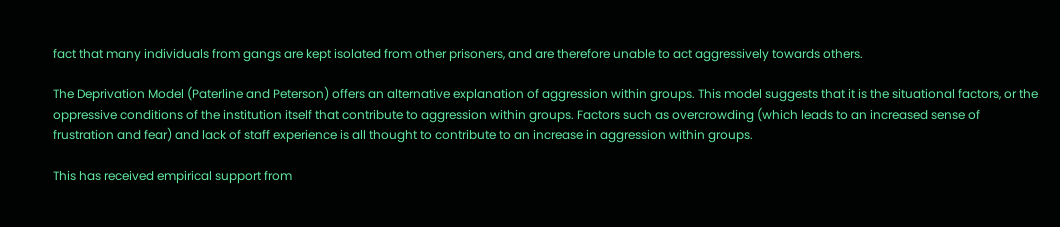fact that many individuals from gangs are kept isolated from other prisoners, and are therefore unable to act aggressively towards others.

The Deprivation Model (Paterline and Peterson) offers an alternative explanation of aggression within groups. This model suggests that it is the situational factors, or the oppressive conditions of the institution itself that contribute to aggression within groups. Factors such as overcrowding (which leads to an increased sense of frustration and fear) and lack of staff experience is all thought to contribute to an increase in aggression within groups.

This has received empirical support from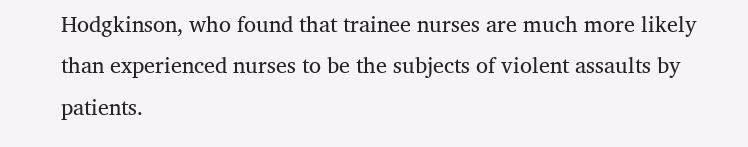Hodgkinson, who found that trainee nurses are much more likely than experienced nurses to be the subjects of violent assaults by patients.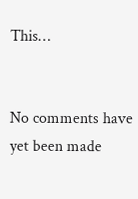This…


No comments have yet been made